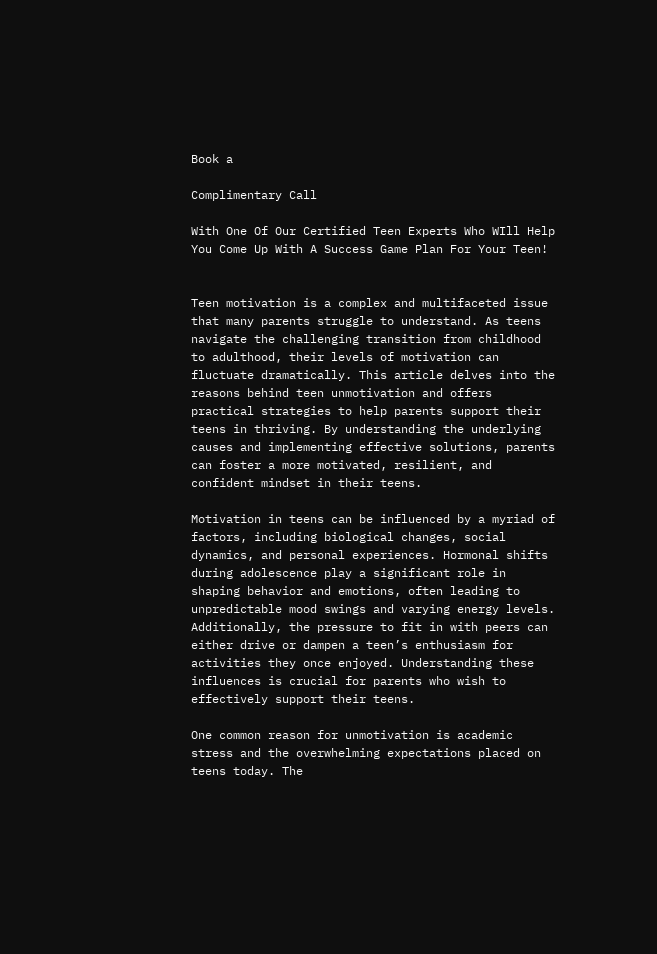Book a

Complimentary Call

With One Of Our Certified Teen Experts Who WIll Help You Come Up With A Success Game Plan For Your Teen!


Teen motivation is a complex and multifaceted issue that many parents struggle to understand. As teens navigate the challenging transition from childhood to adulthood, their levels of motivation can fluctuate dramatically. This article delves into the reasons behind teen unmotivation and offers practical strategies to help parents support their teens in thriving. By understanding the underlying causes and implementing effective solutions, parents can foster a more motivated, resilient, and confident mindset in their teens.

Motivation in teens can be influenced by a myriad of factors, including biological changes, social dynamics, and personal experiences. Hormonal shifts during adolescence play a significant role in shaping behavior and emotions, often leading to unpredictable mood swings and varying energy levels. Additionally, the pressure to fit in with peers can either drive or dampen a teen’s enthusiasm for activities they once enjoyed. Understanding these influences is crucial for parents who wish to effectively support their teens.

One common reason for unmotivation is academic stress and the overwhelming expectations placed on teens today. The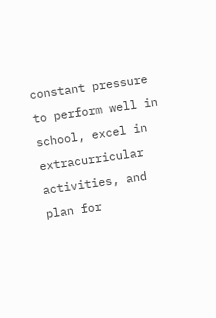constant pressure to perform well in school, excel in extracurricular activities, and plan for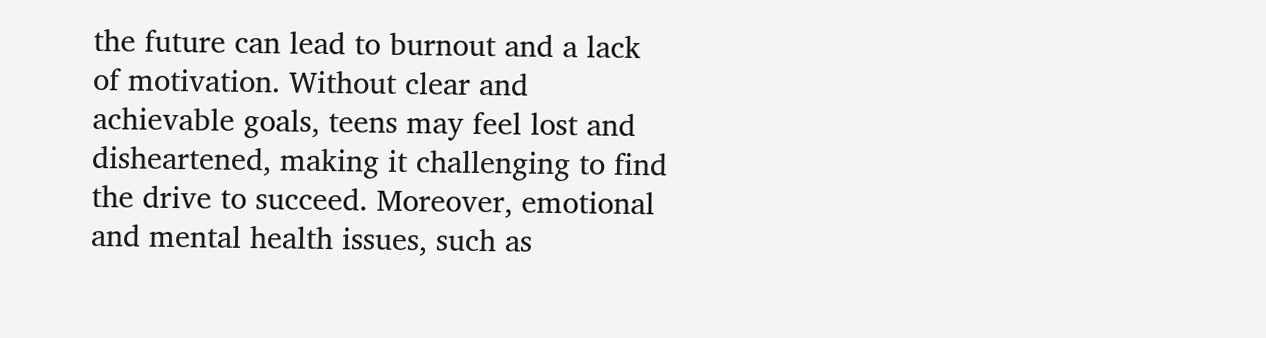the future can lead to burnout and a lack of motivation. Without clear and achievable goals, teens may feel lost and disheartened, making it challenging to find the drive to succeed. Moreover, emotional and mental health issues, such as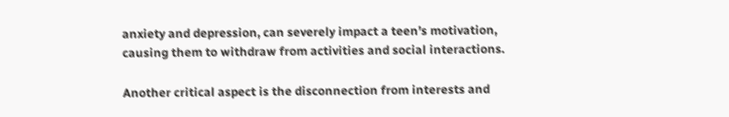anxiety and depression, can severely impact a teen’s motivation, causing them to withdraw from activities and social interactions.

Another critical aspect is the disconnection from interests and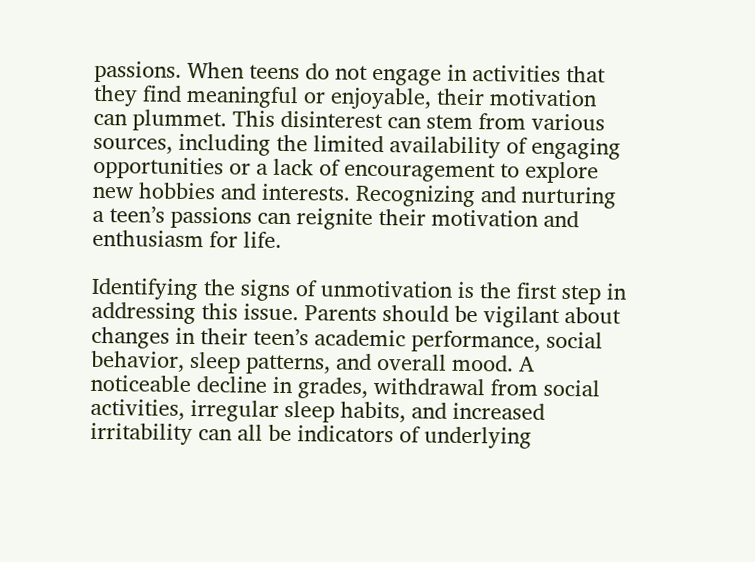passions. When teens do not engage in activities that they find meaningful or enjoyable, their motivation can plummet. This disinterest can stem from various sources, including the limited availability of engaging opportunities or a lack of encouragement to explore new hobbies and interests. Recognizing and nurturing a teen’s passions can reignite their motivation and enthusiasm for life.

Identifying the signs of unmotivation is the first step in addressing this issue. Parents should be vigilant about changes in their teen’s academic performance, social behavior, sleep patterns, and overall mood. A noticeable decline in grades, withdrawal from social activities, irregular sleep habits, and increased irritability can all be indicators of underlying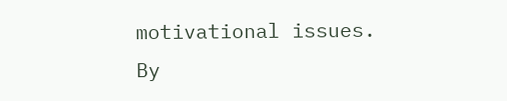motivational issues. By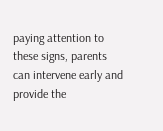paying attention to these signs, parents can intervene early and provide the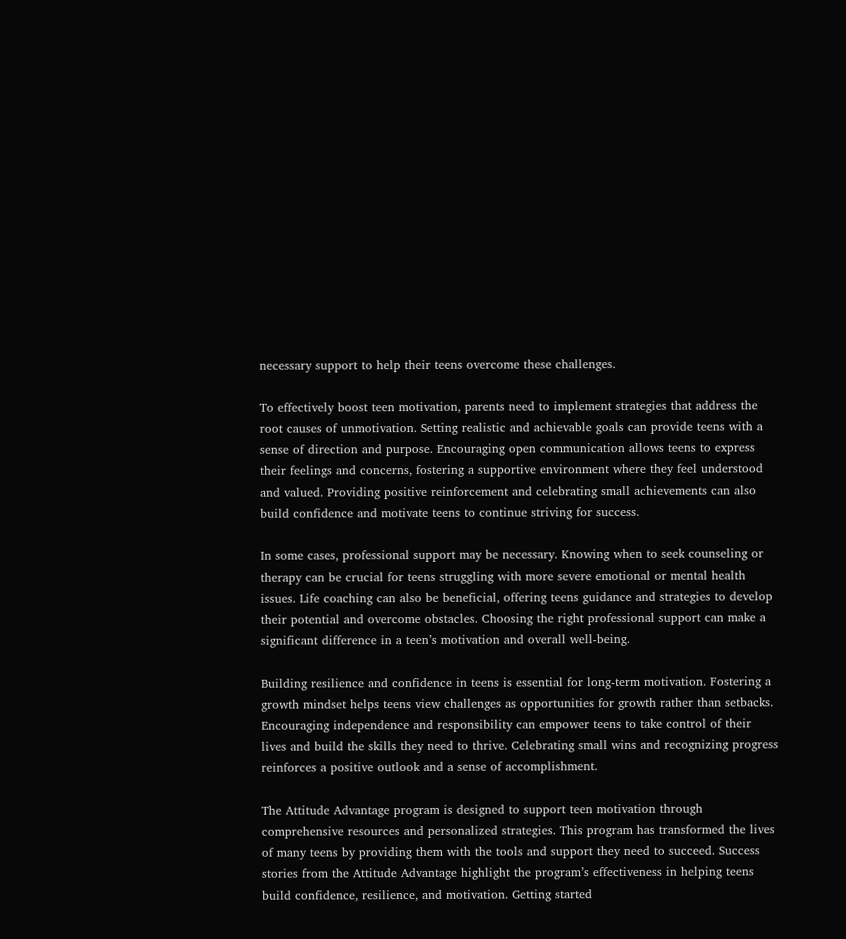necessary support to help their teens overcome these challenges.

To effectively boost teen motivation, parents need to implement strategies that address the root causes of unmotivation. Setting realistic and achievable goals can provide teens with a sense of direction and purpose. Encouraging open communication allows teens to express their feelings and concerns, fostering a supportive environment where they feel understood and valued. Providing positive reinforcement and celebrating small achievements can also build confidence and motivate teens to continue striving for success.

In some cases, professional support may be necessary. Knowing when to seek counseling or therapy can be crucial for teens struggling with more severe emotional or mental health issues. Life coaching can also be beneficial, offering teens guidance and strategies to develop their potential and overcome obstacles. Choosing the right professional support can make a significant difference in a teen’s motivation and overall well-being.

Building resilience and confidence in teens is essential for long-term motivation. Fostering a growth mindset helps teens view challenges as opportunities for growth rather than setbacks. Encouraging independence and responsibility can empower teens to take control of their lives and build the skills they need to thrive. Celebrating small wins and recognizing progress reinforces a positive outlook and a sense of accomplishment.

The Attitude Advantage program is designed to support teen motivation through comprehensive resources and personalized strategies. This program has transformed the lives of many teens by providing them with the tools and support they need to succeed. Success stories from the Attitude Advantage highlight the program’s effectiveness in helping teens build confidence, resilience, and motivation. Getting started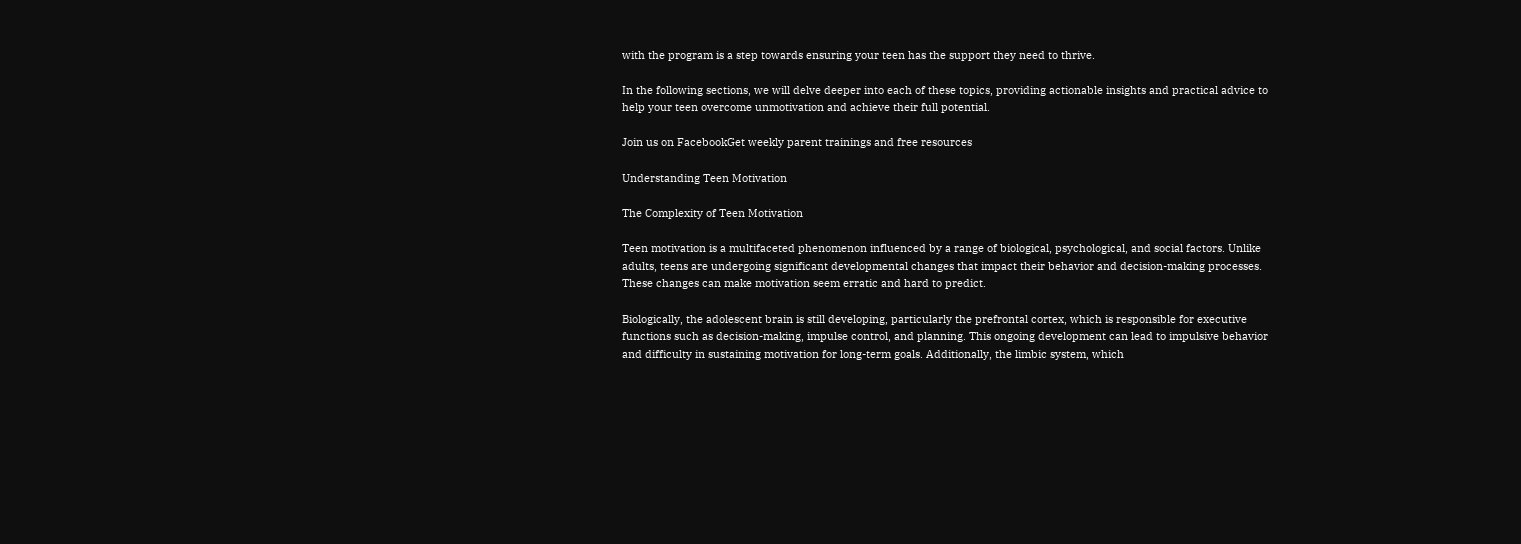with the program is a step towards ensuring your teen has the support they need to thrive.

In the following sections, we will delve deeper into each of these topics, providing actionable insights and practical advice to help your teen overcome unmotivation and achieve their full potential.

Join us on FacebookGet weekly parent trainings and free resources

Understanding Teen Motivation

The Complexity of Teen Motivation

Teen motivation is a multifaceted phenomenon influenced by a range of biological, psychological, and social factors. Unlike adults, teens are undergoing significant developmental changes that impact their behavior and decision-making processes. These changes can make motivation seem erratic and hard to predict.

Biologically, the adolescent brain is still developing, particularly the prefrontal cortex, which is responsible for executive functions such as decision-making, impulse control, and planning. This ongoing development can lead to impulsive behavior and difficulty in sustaining motivation for long-term goals. Additionally, the limbic system, which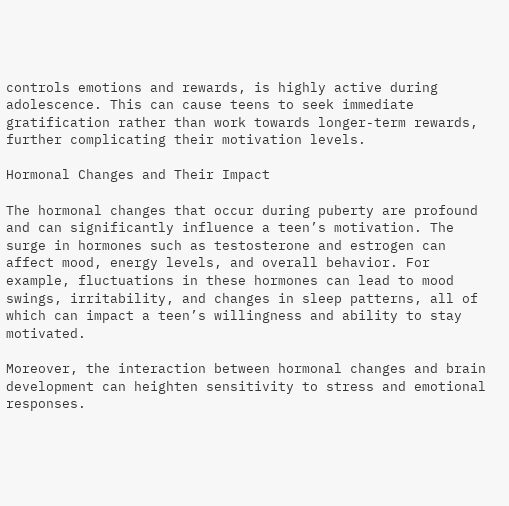controls emotions and rewards, is highly active during adolescence. This can cause teens to seek immediate gratification rather than work towards longer-term rewards, further complicating their motivation levels.

Hormonal Changes and Their Impact

The hormonal changes that occur during puberty are profound and can significantly influence a teen’s motivation. The surge in hormones such as testosterone and estrogen can affect mood, energy levels, and overall behavior. For example, fluctuations in these hormones can lead to mood swings, irritability, and changes in sleep patterns, all of which can impact a teen’s willingness and ability to stay motivated.

Moreover, the interaction between hormonal changes and brain development can heighten sensitivity to stress and emotional responses.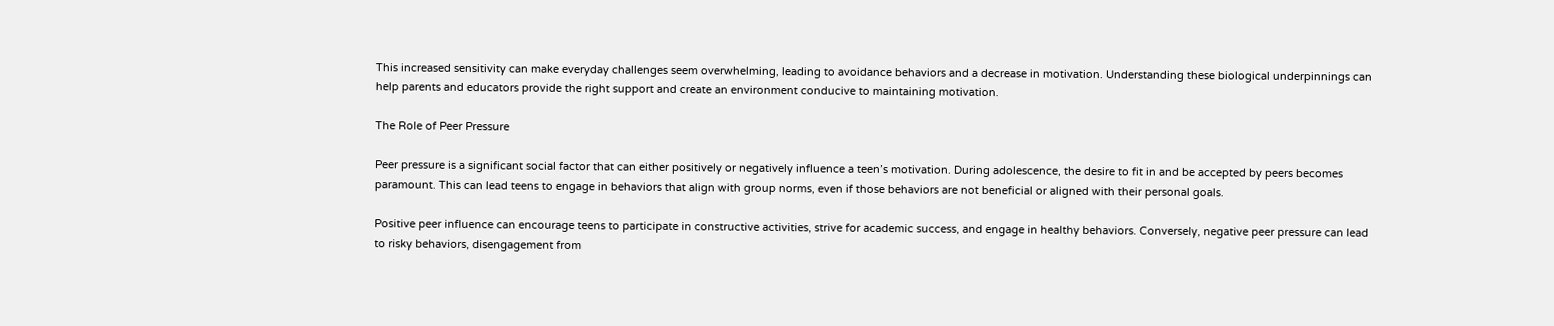This increased sensitivity can make everyday challenges seem overwhelming, leading to avoidance behaviors and a decrease in motivation. Understanding these biological underpinnings can help parents and educators provide the right support and create an environment conducive to maintaining motivation.

The Role of Peer Pressure

Peer pressure is a significant social factor that can either positively or negatively influence a teen’s motivation. During adolescence, the desire to fit in and be accepted by peers becomes paramount. This can lead teens to engage in behaviors that align with group norms, even if those behaviors are not beneficial or aligned with their personal goals.

Positive peer influence can encourage teens to participate in constructive activities, strive for academic success, and engage in healthy behaviors. Conversely, negative peer pressure can lead to risky behaviors, disengagement from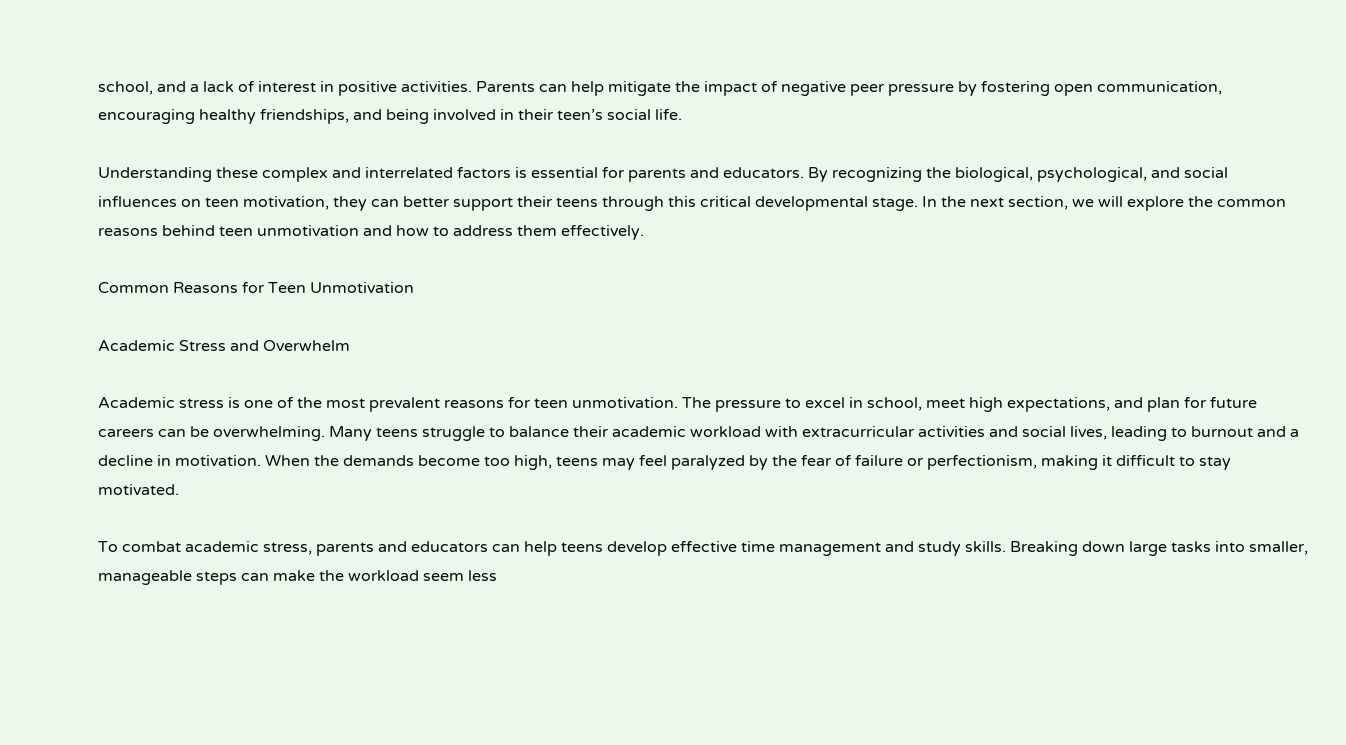school, and a lack of interest in positive activities. Parents can help mitigate the impact of negative peer pressure by fostering open communication, encouraging healthy friendships, and being involved in their teen’s social life.

Understanding these complex and interrelated factors is essential for parents and educators. By recognizing the biological, psychological, and social influences on teen motivation, they can better support their teens through this critical developmental stage. In the next section, we will explore the common reasons behind teen unmotivation and how to address them effectively.

Common Reasons for Teen Unmotivation

Academic Stress and Overwhelm

Academic stress is one of the most prevalent reasons for teen unmotivation. The pressure to excel in school, meet high expectations, and plan for future careers can be overwhelming. Many teens struggle to balance their academic workload with extracurricular activities and social lives, leading to burnout and a decline in motivation. When the demands become too high, teens may feel paralyzed by the fear of failure or perfectionism, making it difficult to stay motivated.

To combat academic stress, parents and educators can help teens develop effective time management and study skills. Breaking down large tasks into smaller, manageable steps can make the workload seem less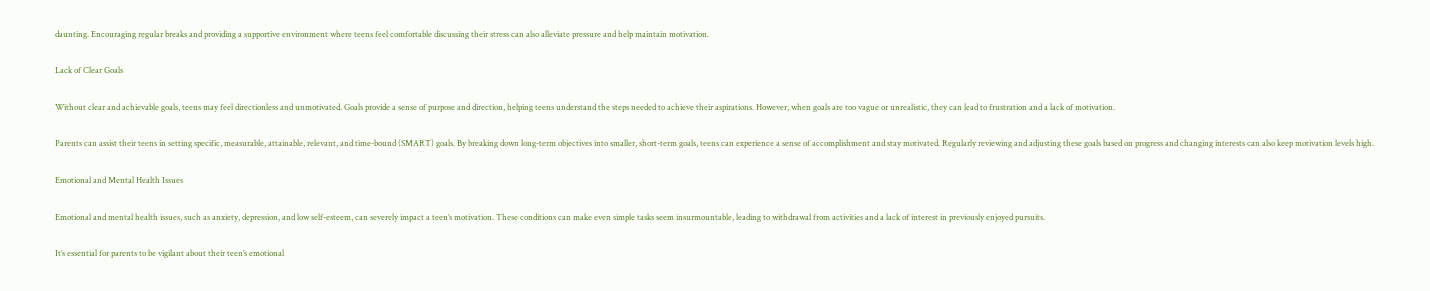daunting. Encouraging regular breaks and providing a supportive environment where teens feel comfortable discussing their stress can also alleviate pressure and help maintain motivation.

Lack of Clear Goals

Without clear and achievable goals, teens may feel directionless and unmotivated. Goals provide a sense of purpose and direction, helping teens understand the steps needed to achieve their aspirations. However, when goals are too vague or unrealistic, they can lead to frustration and a lack of motivation.

Parents can assist their teens in setting specific, measurable, attainable, relevant, and time-bound (SMART) goals. By breaking down long-term objectives into smaller, short-term goals, teens can experience a sense of accomplishment and stay motivated. Regularly reviewing and adjusting these goals based on progress and changing interests can also keep motivation levels high.

Emotional and Mental Health Issues

Emotional and mental health issues, such as anxiety, depression, and low self-esteem, can severely impact a teen’s motivation. These conditions can make even simple tasks seem insurmountable, leading to withdrawal from activities and a lack of interest in previously enjoyed pursuits.

It’s essential for parents to be vigilant about their teen’s emotional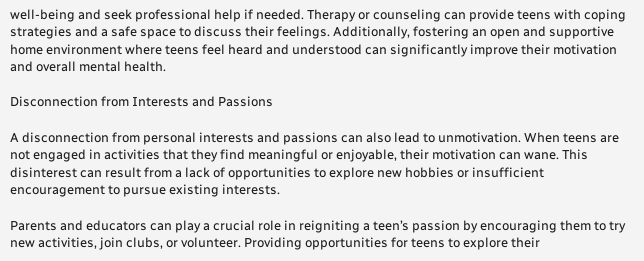well-being and seek professional help if needed. Therapy or counseling can provide teens with coping strategies and a safe space to discuss their feelings. Additionally, fostering an open and supportive home environment where teens feel heard and understood can significantly improve their motivation and overall mental health.

Disconnection from Interests and Passions

A disconnection from personal interests and passions can also lead to unmotivation. When teens are not engaged in activities that they find meaningful or enjoyable, their motivation can wane. This disinterest can result from a lack of opportunities to explore new hobbies or insufficient encouragement to pursue existing interests.

Parents and educators can play a crucial role in reigniting a teen’s passion by encouraging them to try new activities, join clubs, or volunteer. Providing opportunities for teens to explore their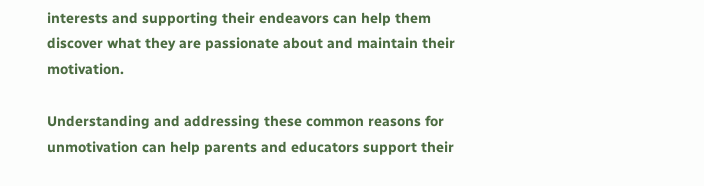interests and supporting their endeavors can help them discover what they are passionate about and maintain their motivation.

Understanding and addressing these common reasons for unmotivation can help parents and educators support their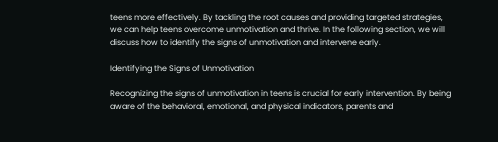teens more effectively. By tackling the root causes and providing targeted strategies, we can help teens overcome unmotivation and thrive. In the following section, we will discuss how to identify the signs of unmotivation and intervene early.

Identifying the Signs of Unmotivation

Recognizing the signs of unmotivation in teens is crucial for early intervention. By being aware of the behavioral, emotional, and physical indicators, parents and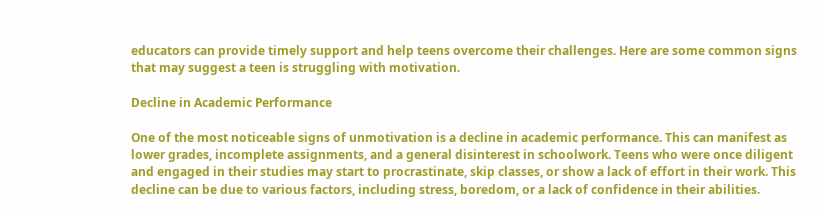educators can provide timely support and help teens overcome their challenges. Here are some common signs that may suggest a teen is struggling with motivation.

Decline in Academic Performance

One of the most noticeable signs of unmotivation is a decline in academic performance. This can manifest as lower grades, incomplete assignments, and a general disinterest in schoolwork. Teens who were once diligent and engaged in their studies may start to procrastinate, skip classes, or show a lack of effort in their work. This decline can be due to various factors, including stress, boredom, or a lack of confidence in their abilities.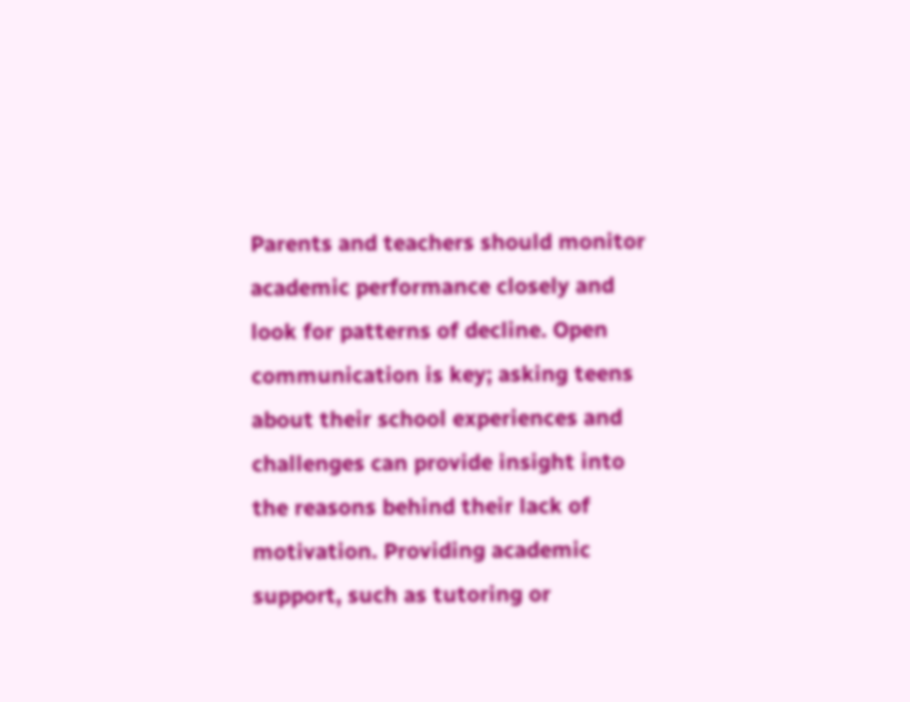Parents and teachers should monitor academic performance closely and look for patterns of decline. Open communication is key; asking teens about their school experiences and challenges can provide insight into the reasons behind their lack of motivation. Providing academic support, such as tutoring or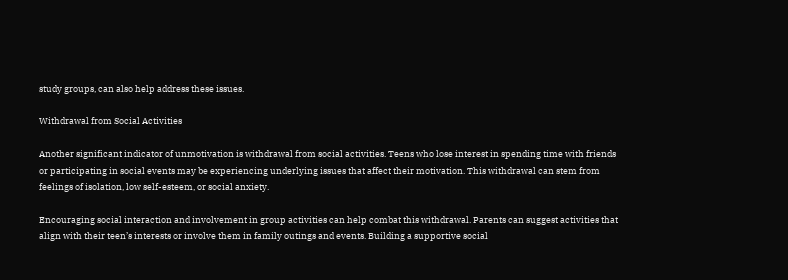study groups, can also help address these issues.

Withdrawal from Social Activities

Another significant indicator of unmotivation is withdrawal from social activities. Teens who lose interest in spending time with friends or participating in social events may be experiencing underlying issues that affect their motivation. This withdrawal can stem from feelings of isolation, low self-esteem, or social anxiety.

Encouraging social interaction and involvement in group activities can help combat this withdrawal. Parents can suggest activities that align with their teen’s interests or involve them in family outings and events. Building a supportive social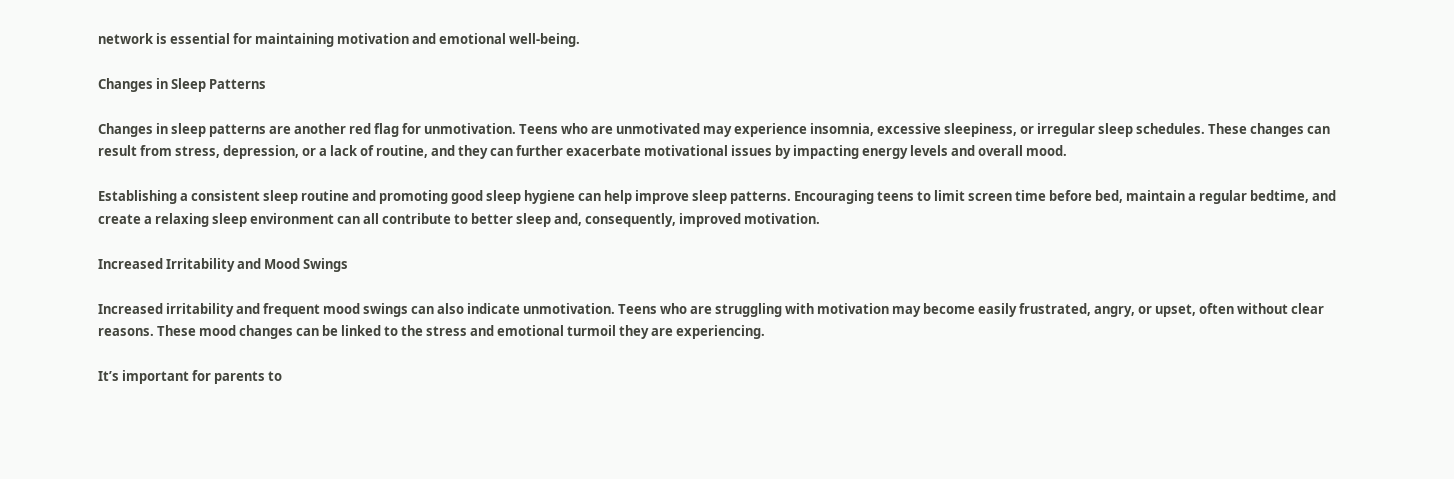network is essential for maintaining motivation and emotional well-being.

Changes in Sleep Patterns

Changes in sleep patterns are another red flag for unmotivation. Teens who are unmotivated may experience insomnia, excessive sleepiness, or irregular sleep schedules. These changes can result from stress, depression, or a lack of routine, and they can further exacerbate motivational issues by impacting energy levels and overall mood.

Establishing a consistent sleep routine and promoting good sleep hygiene can help improve sleep patterns. Encouraging teens to limit screen time before bed, maintain a regular bedtime, and create a relaxing sleep environment can all contribute to better sleep and, consequently, improved motivation.

Increased Irritability and Mood Swings

Increased irritability and frequent mood swings can also indicate unmotivation. Teens who are struggling with motivation may become easily frustrated, angry, or upset, often without clear reasons. These mood changes can be linked to the stress and emotional turmoil they are experiencing.

It’s important for parents to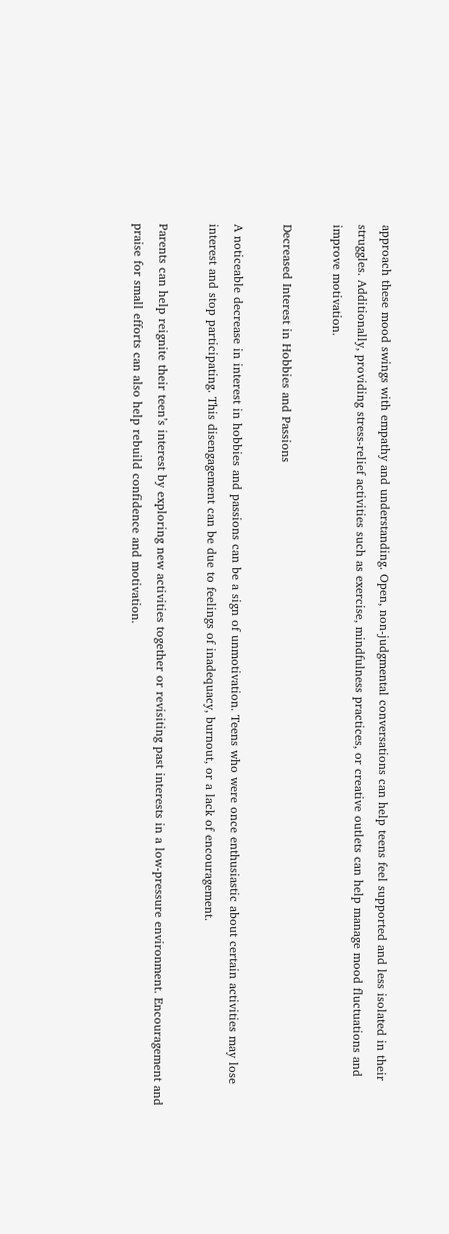approach these mood swings with empathy and understanding. Open, non-judgmental conversations can help teens feel supported and less isolated in their struggles. Additionally, providing stress-relief activities such as exercise, mindfulness practices, or creative outlets can help manage mood fluctuations and improve motivation.

Decreased Interest in Hobbies and Passions

A noticeable decrease in interest in hobbies and passions can be a sign of unmotivation. Teens who were once enthusiastic about certain activities may lose interest and stop participating. This disengagement can be due to feelings of inadequacy, burnout, or a lack of encouragement.

Parents can help reignite their teen’s interest by exploring new activities together or revisiting past interests in a low-pressure environment. Encouragement and praise for small efforts can also help rebuild confidence and motivation.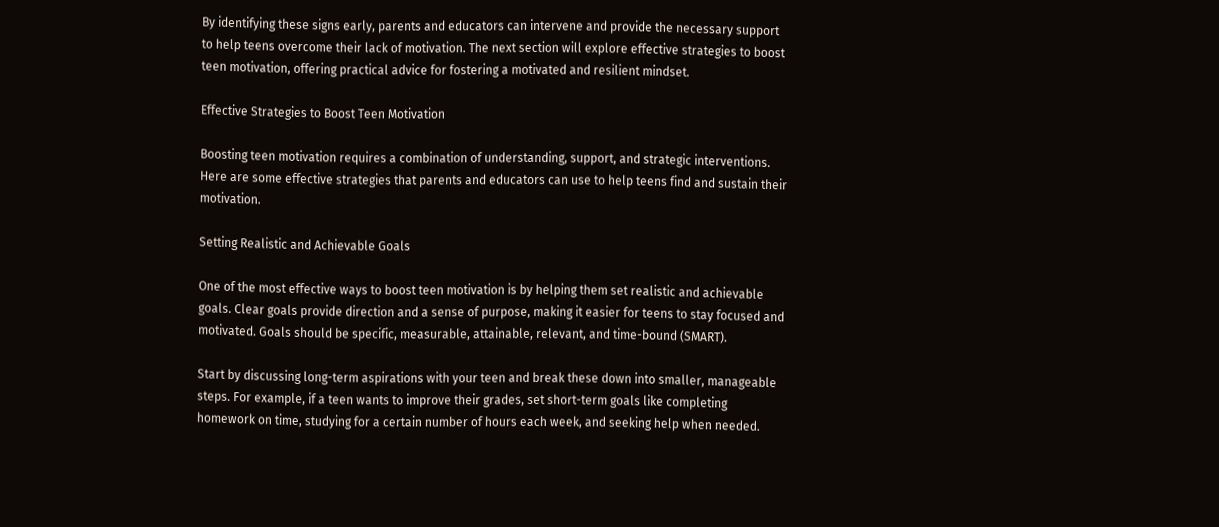By identifying these signs early, parents and educators can intervene and provide the necessary support to help teens overcome their lack of motivation. The next section will explore effective strategies to boost teen motivation, offering practical advice for fostering a motivated and resilient mindset.

Effective Strategies to Boost Teen Motivation

Boosting teen motivation requires a combination of understanding, support, and strategic interventions. Here are some effective strategies that parents and educators can use to help teens find and sustain their motivation.

Setting Realistic and Achievable Goals

One of the most effective ways to boost teen motivation is by helping them set realistic and achievable goals. Clear goals provide direction and a sense of purpose, making it easier for teens to stay focused and motivated. Goals should be specific, measurable, attainable, relevant, and time-bound (SMART).

Start by discussing long-term aspirations with your teen and break these down into smaller, manageable steps. For example, if a teen wants to improve their grades, set short-term goals like completing homework on time, studying for a certain number of hours each week, and seeking help when needed.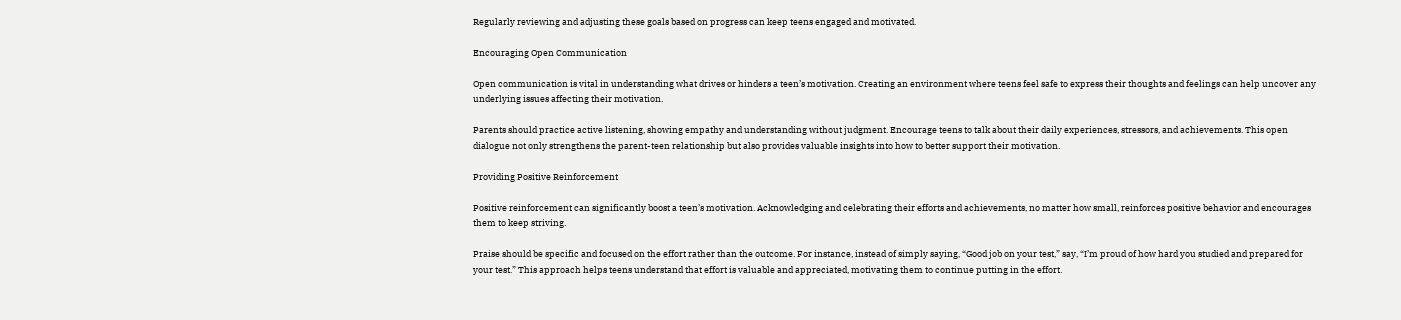Regularly reviewing and adjusting these goals based on progress can keep teens engaged and motivated.

Encouraging Open Communication

Open communication is vital in understanding what drives or hinders a teen’s motivation. Creating an environment where teens feel safe to express their thoughts and feelings can help uncover any underlying issues affecting their motivation.

Parents should practice active listening, showing empathy and understanding without judgment. Encourage teens to talk about their daily experiences, stressors, and achievements. This open dialogue not only strengthens the parent-teen relationship but also provides valuable insights into how to better support their motivation.

Providing Positive Reinforcement

Positive reinforcement can significantly boost a teen’s motivation. Acknowledging and celebrating their efforts and achievements, no matter how small, reinforces positive behavior and encourages them to keep striving.

Praise should be specific and focused on the effort rather than the outcome. For instance, instead of simply saying, “Good job on your test,” say, “I’m proud of how hard you studied and prepared for your test.” This approach helps teens understand that effort is valuable and appreciated, motivating them to continue putting in the effort.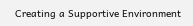Creating a Supportive Environment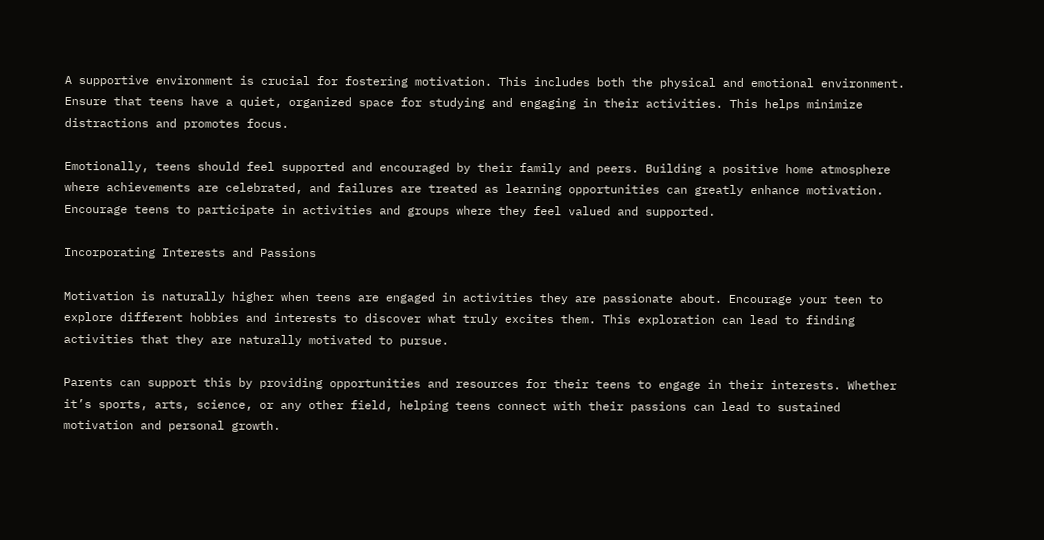A supportive environment is crucial for fostering motivation. This includes both the physical and emotional environment. Ensure that teens have a quiet, organized space for studying and engaging in their activities. This helps minimize distractions and promotes focus.

Emotionally, teens should feel supported and encouraged by their family and peers. Building a positive home atmosphere where achievements are celebrated, and failures are treated as learning opportunities can greatly enhance motivation. Encourage teens to participate in activities and groups where they feel valued and supported.

Incorporating Interests and Passions

Motivation is naturally higher when teens are engaged in activities they are passionate about. Encourage your teen to explore different hobbies and interests to discover what truly excites them. This exploration can lead to finding activities that they are naturally motivated to pursue.

Parents can support this by providing opportunities and resources for their teens to engage in their interests. Whether it’s sports, arts, science, or any other field, helping teens connect with their passions can lead to sustained motivation and personal growth.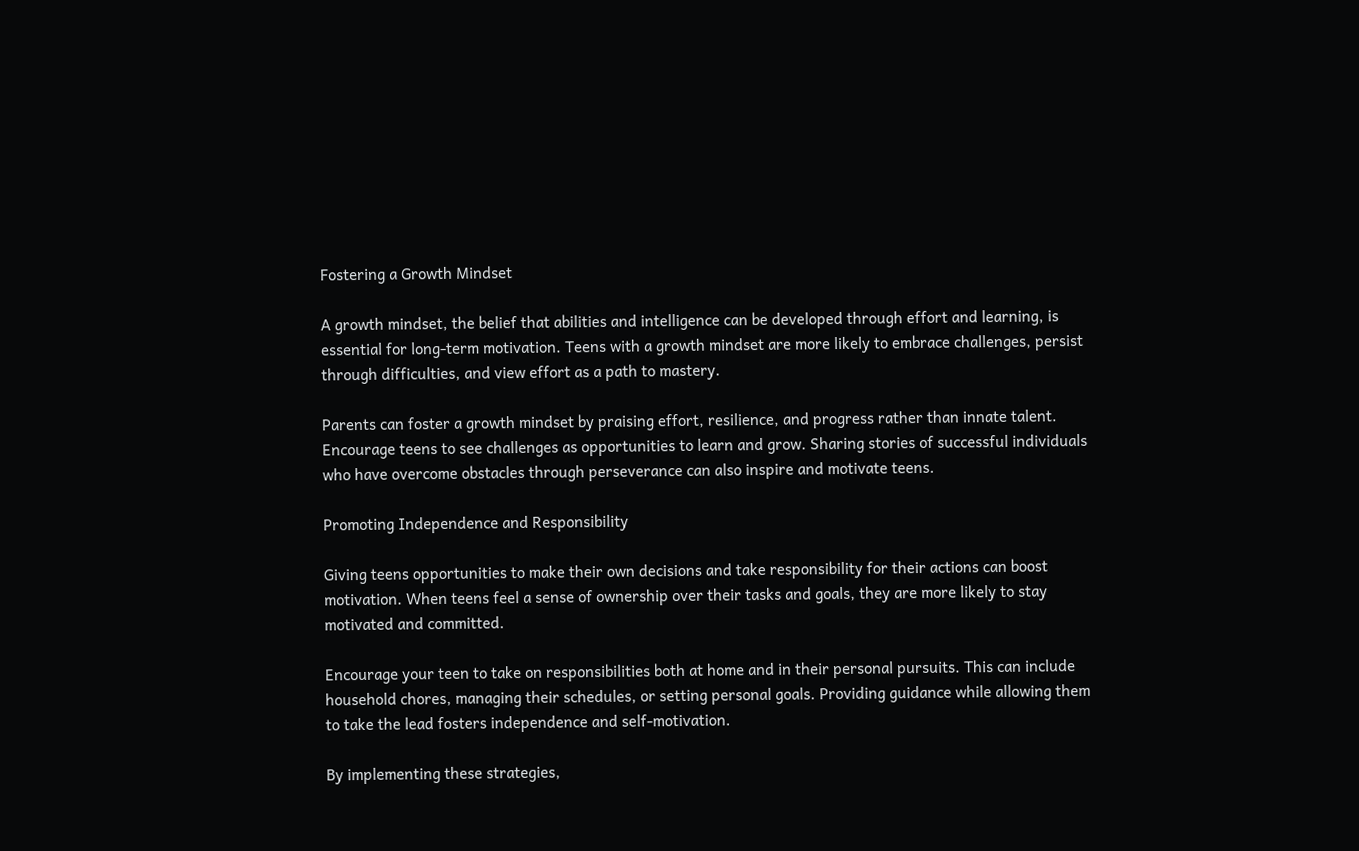Fostering a Growth Mindset

A growth mindset, the belief that abilities and intelligence can be developed through effort and learning, is essential for long-term motivation. Teens with a growth mindset are more likely to embrace challenges, persist through difficulties, and view effort as a path to mastery.

Parents can foster a growth mindset by praising effort, resilience, and progress rather than innate talent. Encourage teens to see challenges as opportunities to learn and grow. Sharing stories of successful individuals who have overcome obstacles through perseverance can also inspire and motivate teens.

Promoting Independence and Responsibility

Giving teens opportunities to make their own decisions and take responsibility for their actions can boost motivation. When teens feel a sense of ownership over their tasks and goals, they are more likely to stay motivated and committed.

Encourage your teen to take on responsibilities both at home and in their personal pursuits. This can include household chores, managing their schedules, or setting personal goals. Providing guidance while allowing them to take the lead fosters independence and self-motivation.

By implementing these strategies,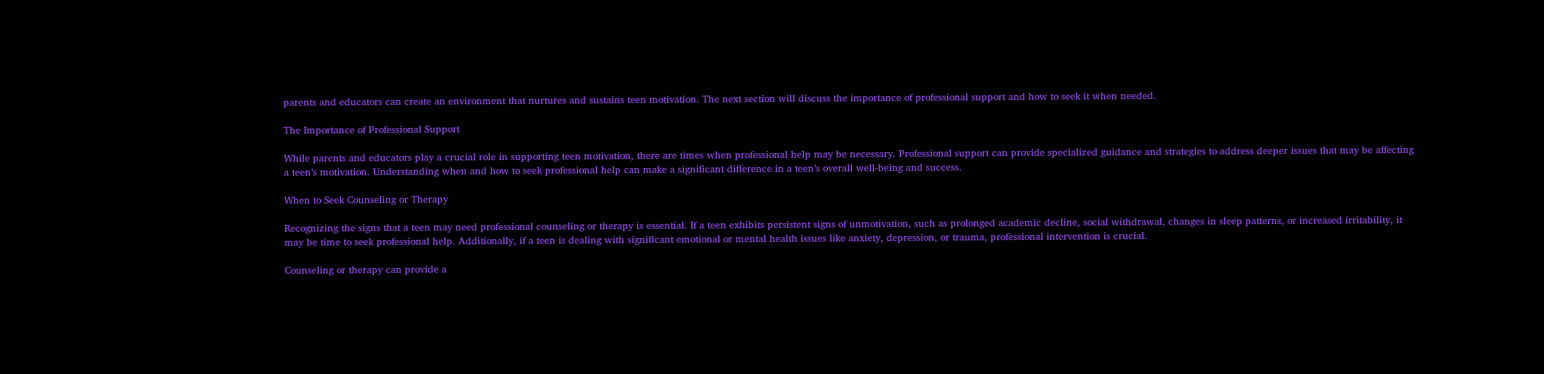parents and educators can create an environment that nurtures and sustains teen motivation. The next section will discuss the importance of professional support and how to seek it when needed.

The Importance of Professional Support

While parents and educators play a crucial role in supporting teen motivation, there are times when professional help may be necessary. Professional support can provide specialized guidance and strategies to address deeper issues that may be affecting a teen’s motivation. Understanding when and how to seek professional help can make a significant difference in a teen’s overall well-being and success.

When to Seek Counseling or Therapy

Recognizing the signs that a teen may need professional counseling or therapy is essential. If a teen exhibits persistent signs of unmotivation, such as prolonged academic decline, social withdrawal, changes in sleep patterns, or increased irritability, it may be time to seek professional help. Additionally, if a teen is dealing with significant emotional or mental health issues like anxiety, depression, or trauma, professional intervention is crucial.

Counseling or therapy can provide a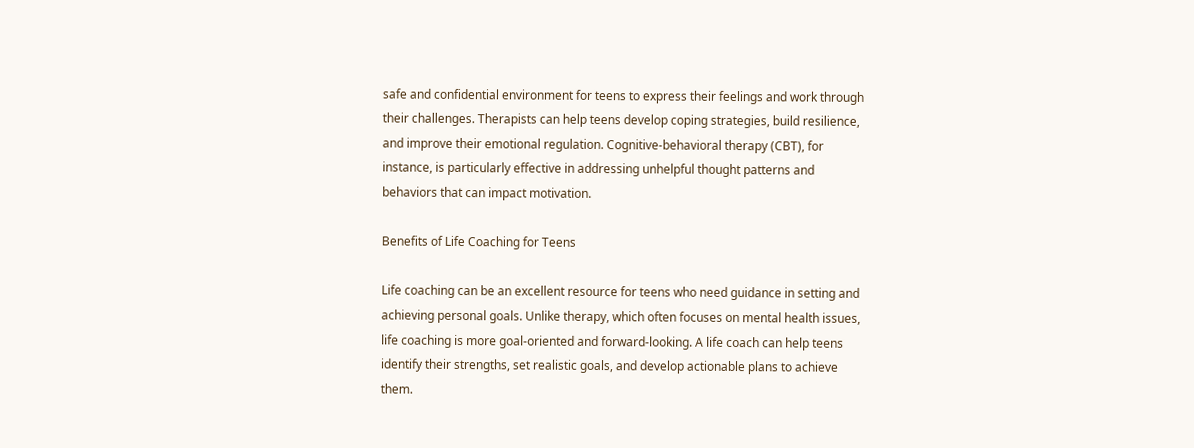safe and confidential environment for teens to express their feelings and work through their challenges. Therapists can help teens develop coping strategies, build resilience, and improve their emotional regulation. Cognitive-behavioral therapy (CBT), for instance, is particularly effective in addressing unhelpful thought patterns and behaviors that can impact motivation.

Benefits of Life Coaching for Teens

Life coaching can be an excellent resource for teens who need guidance in setting and achieving personal goals. Unlike therapy, which often focuses on mental health issues, life coaching is more goal-oriented and forward-looking. A life coach can help teens identify their strengths, set realistic goals, and develop actionable plans to achieve them.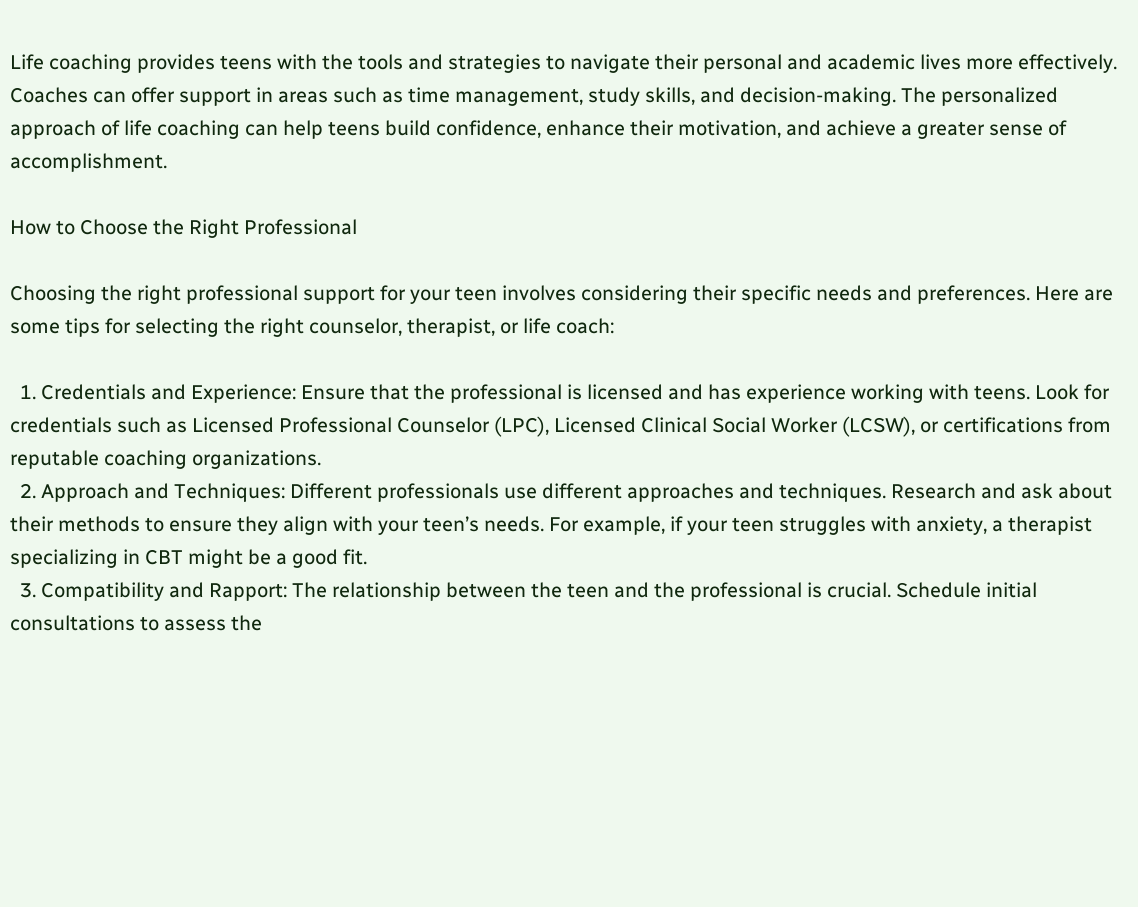Life coaching provides teens with the tools and strategies to navigate their personal and academic lives more effectively. Coaches can offer support in areas such as time management, study skills, and decision-making. The personalized approach of life coaching can help teens build confidence, enhance their motivation, and achieve a greater sense of accomplishment.

How to Choose the Right Professional

Choosing the right professional support for your teen involves considering their specific needs and preferences. Here are some tips for selecting the right counselor, therapist, or life coach:

  1. Credentials and Experience: Ensure that the professional is licensed and has experience working with teens. Look for credentials such as Licensed Professional Counselor (LPC), Licensed Clinical Social Worker (LCSW), or certifications from reputable coaching organizations.
  2. Approach and Techniques: Different professionals use different approaches and techniques. Research and ask about their methods to ensure they align with your teen’s needs. For example, if your teen struggles with anxiety, a therapist specializing in CBT might be a good fit.
  3. Compatibility and Rapport: The relationship between the teen and the professional is crucial. Schedule initial consultations to assess the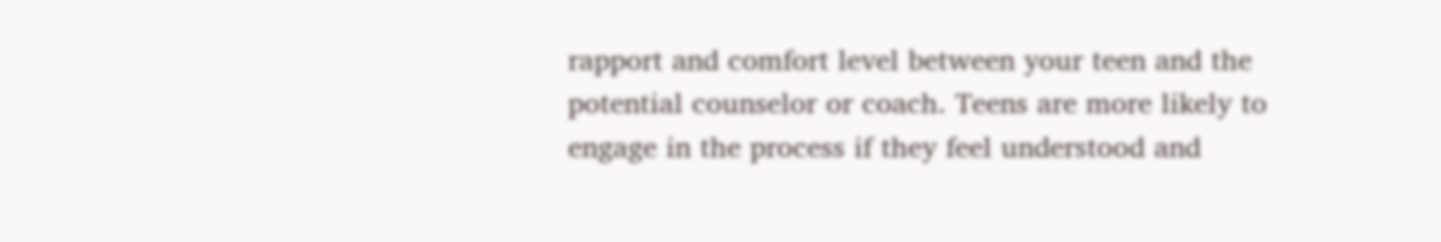rapport and comfort level between your teen and the potential counselor or coach. Teens are more likely to engage in the process if they feel understood and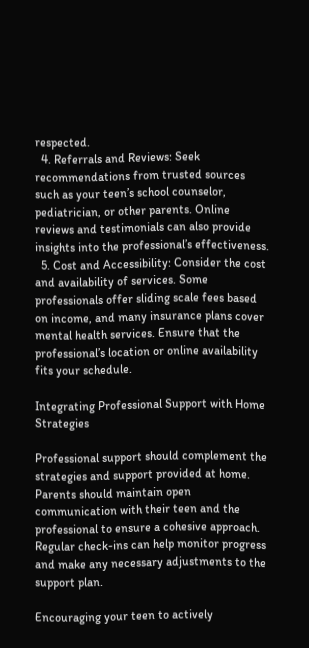respected.
  4. Referrals and Reviews: Seek recommendations from trusted sources such as your teen’s school counselor, pediatrician, or other parents. Online reviews and testimonials can also provide insights into the professional’s effectiveness.
  5. Cost and Accessibility: Consider the cost and availability of services. Some professionals offer sliding scale fees based on income, and many insurance plans cover mental health services. Ensure that the professional’s location or online availability fits your schedule.

Integrating Professional Support with Home Strategies

Professional support should complement the strategies and support provided at home. Parents should maintain open communication with their teen and the professional to ensure a cohesive approach. Regular check-ins can help monitor progress and make any necessary adjustments to the support plan.

Encouraging your teen to actively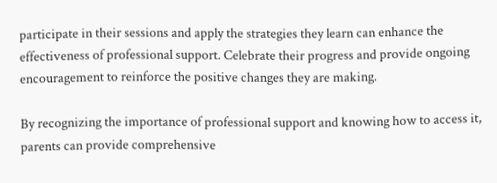participate in their sessions and apply the strategies they learn can enhance the effectiveness of professional support. Celebrate their progress and provide ongoing encouragement to reinforce the positive changes they are making.

By recognizing the importance of professional support and knowing how to access it, parents can provide comprehensive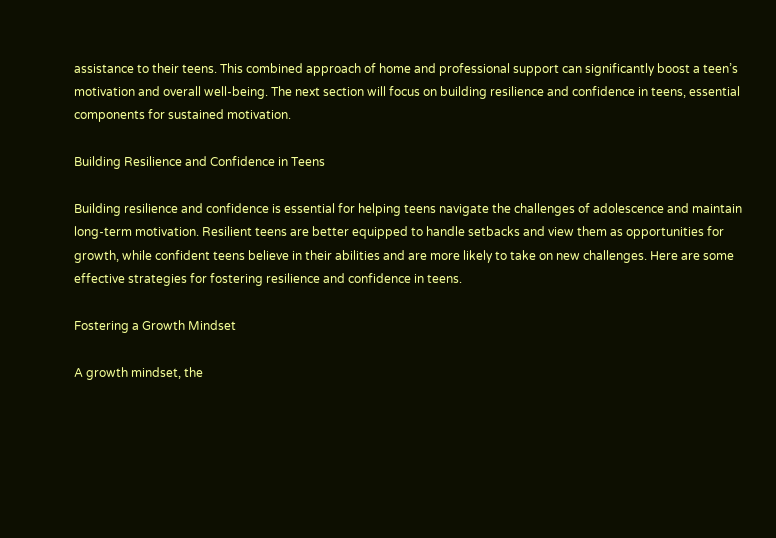assistance to their teens. This combined approach of home and professional support can significantly boost a teen’s motivation and overall well-being. The next section will focus on building resilience and confidence in teens, essential components for sustained motivation.

Building Resilience and Confidence in Teens

Building resilience and confidence is essential for helping teens navigate the challenges of adolescence and maintain long-term motivation. Resilient teens are better equipped to handle setbacks and view them as opportunities for growth, while confident teens believe in their abilities and are more likely to take on new challenges. Here are some effective strategies for fostering resilience and confidence in teens.

Fostering a Growth Mindset

A growth mindset, the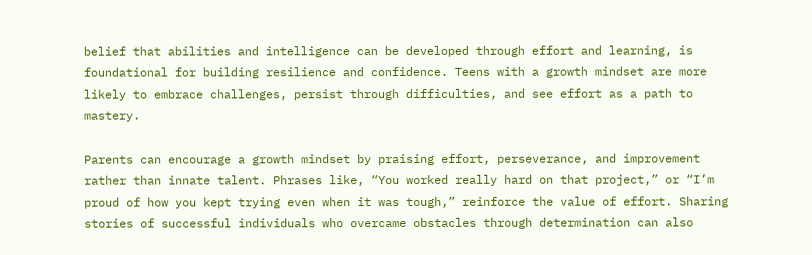belief that abilities and intelligence can be developed through effort and learning, is foundational for building resilience and confidence. Teens with a growth mindset are more likely to embrace challenges, persist through difficulties, and see effort as a path to mastery.

Parents can encourage a growth mindset by praising effort, perseverance, and improvement rather than innate talent. Phrases like, “You worked really hard on that project,” or “I’m proud of how you kept trying even when it was tough,” reinforce the value of effort. Sharing stories of successful individuals who overcame obstacles through determination can also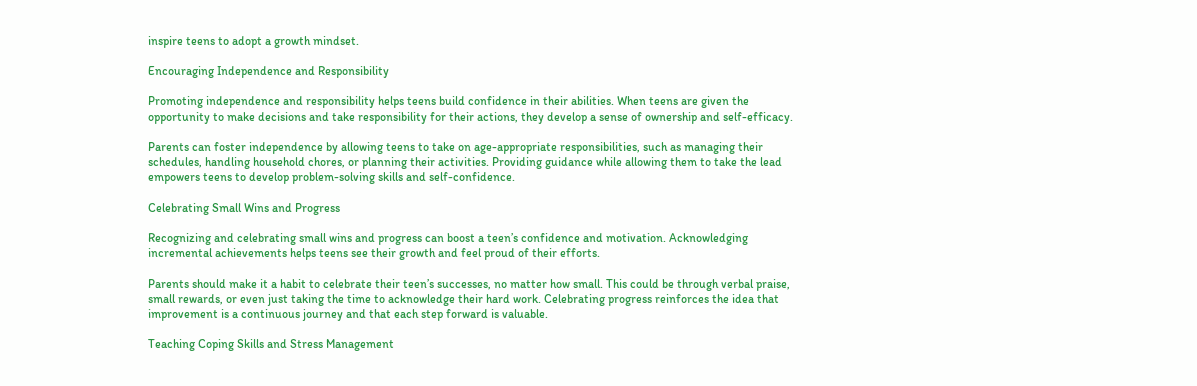inspire teens to adopt a growth mindset.

Encouraging Independence and Responsibility

Promoting independence and responsibility helps teens build confidence in their abilities. When teens are given the opportunity to make decisions and take responsibility for their actions, they develop a sense of ownership and self-efficacy.

Parents can foster independence by allowing teens to take on age-appropriate responsibilities, such as managing their schedules, handling household chores, or planning their activities. Providing guidance while allowing them to take the lead empowers teens to develop problem-solving skills and self-confidence.

Celebrating Small Wins and Progress

Recognizing and celebrating small wins and progress can boost a teen’s confidence and motivation. Acknowledging incremental achievements helps teens see their growth and feel proud of their efforts.

Parents should make it a habit to celebrate their teen’s successes, no matter how small. This could be through verbal praise, small rewards, or even just taking the time to acknowledge their hard work. Celebrating progress reinforces the idea that improvement is a continuous journey and that each step forward is valuable.

Teaching Coping Skills and Stress Management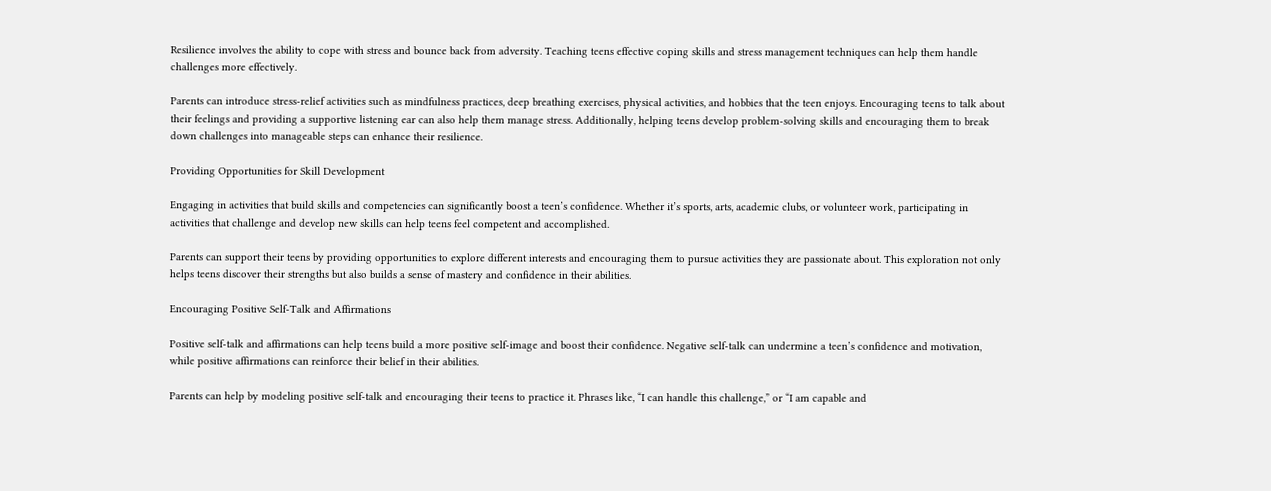Resilience involves the ability to cope with stress and bounce back from adversity. Teaching teens effective coping skills and stress management techniques can help them handle challenges more effectively.

Parents can introduce stress-relief activities such as mindfulness practices, deep breathing exercises, physical activities, and hobbies that the teen enjoys. Encouraging teens to talk about their feelings and providing a supportive listening ear can also help them manage stress. Additionally, helping teens develop problem-solving skills and encouraging them to break down challenges into manageable steps can enhance their resilience.

Providing Opportunities for Skill Development

Engaging in activities that build skills and competencies can significantly boost a teen’s confidence. Whether it’s sports, arts, academic clubs, or volunteer work, participating in activities that challenge and develop new skills can help teens feel competent and accomplished.

Parents can support their teens by providing opportunities to explore different interests and encouraging them to pursue activities they are passionate about. This exploration not only helps teens discover their strengths but also builds a sense of mastery and confidence in their abilities.

Encouraging Positive Self-Talk and Affirmations

Positive self-talk and affirmations can help teens build a more positive self-image and boost their confidence. Negative self-talk can undermine a teen’s confidence and motivation, while positive affirmations can reinforce their belief in their abilities.

Parents can help by modeling positive self-talk and encouraging their teens to practice it. Phrases like, “I can handle this challenge,” or “I am capable and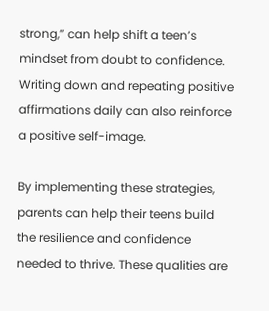strong,” can help shift a teen’s mindset from doubt to confidence. Writing down and repeating positive affirmations daily can also reinforce a positive self-image.

By implementing these strategies, parents can help their teens build the resilience and confidence needed to thrive. These qualities are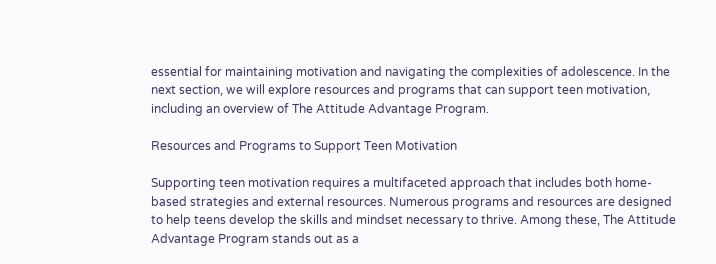essential for maintaining motivation and navigating the complexities of adolescence. In the next section, we will explore resources and programs that can support teen motivation, including an overview of The Attitude Advantage Program.

Resources and Programs to Support Teen Motivation

Supporting teen motivation requires a multifaceted approach that includes both home-based strategies and external resources. Numerous programs and resources are designed to help teens develop the skills and mindset necessary to thrive. Among these, The Attitude Advantage Program stands out as a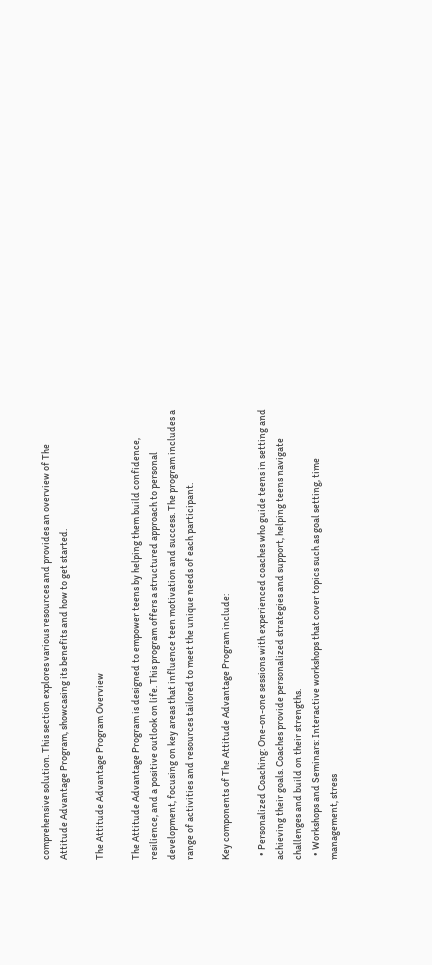comprehensive solution. This section explores various resources and provides an overview of The Attitude Advantage Program, showcasing its benefits and how to get started.

The Attitude Advantage Program Overview

The Attitude Advantage Program is designed to empower teens by helping them build confidence, resilience, and a positive outlook on life. This program offers a structured approach to personal development, focusing on key areas that influence teen motivation and success. The program includes a range of activities and resources tailored to meet the unique needs of each participant.

Key components of The Attitude Advantage Program include:

  • Personalized Coaching: One-on-one sessions with experienced coaches who guide teens in setting and achieving their goals. Coaches provide personalized strategies and support, helping teens navigate challenges and build on their strengths.
  • Workshops and Seminars: Interactive workshops that cover topics such as goal setting, time management, stress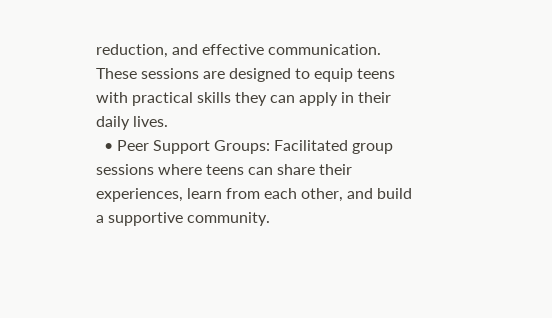reduction, and effective communication. These sessions are designed to equip teens with practical skills they can apply in their daily lives.
  • Peer Support Groups: Facilitated group sessions where teens can share their experiences, learn from each other, and build a supportive community.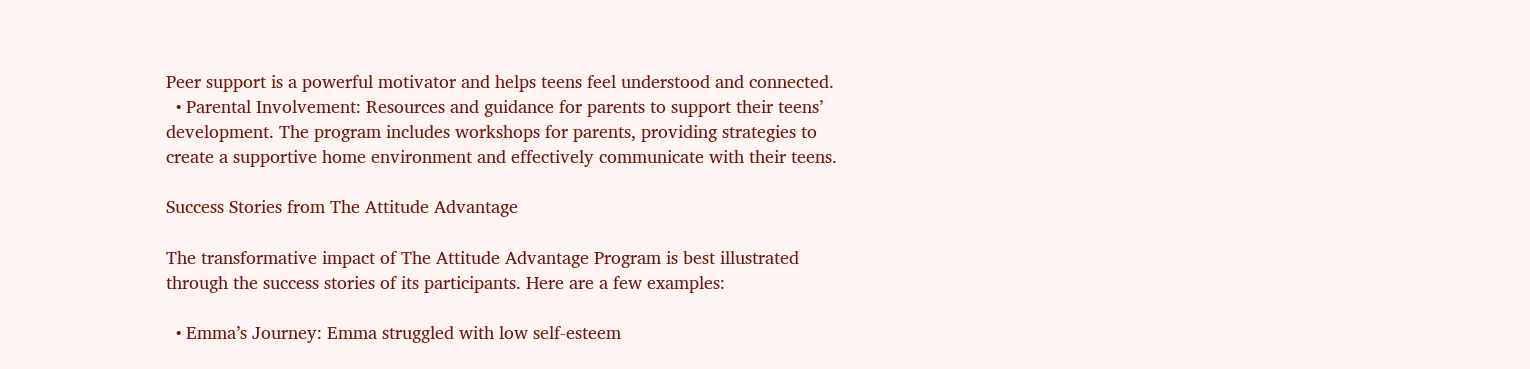Peer support is a powerful motivator and helps teens feel understood and connected.
  • Parental Involvement: Resources and guidance for parents to support their teens’ development. The program includes workshops for parents, providing strategies to create a supportive home environment and effectively communicate with their teens.

Success Stories from The Attitude Advantage

The transformative impact of The Attitude Advantage Program is best illustrated through the success stories of its participants. Here are a few examples:

  • Emma’s Journey: Emma struggled with low self-esteem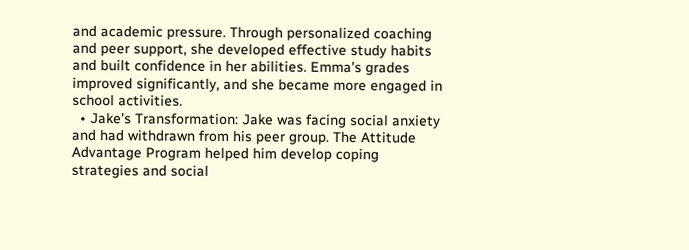and academic pressure. Through personalized coaching and peer support, she developed effective study habits and built confidence in her abilities. Emma’s grades improved significantly, and she became more engaged in school activities.
  • Jake’s Transformation: Jake was facing social anxiety and had withdrawn from his peer group. The Attitude Advantage Program helped him develop coping strategies and social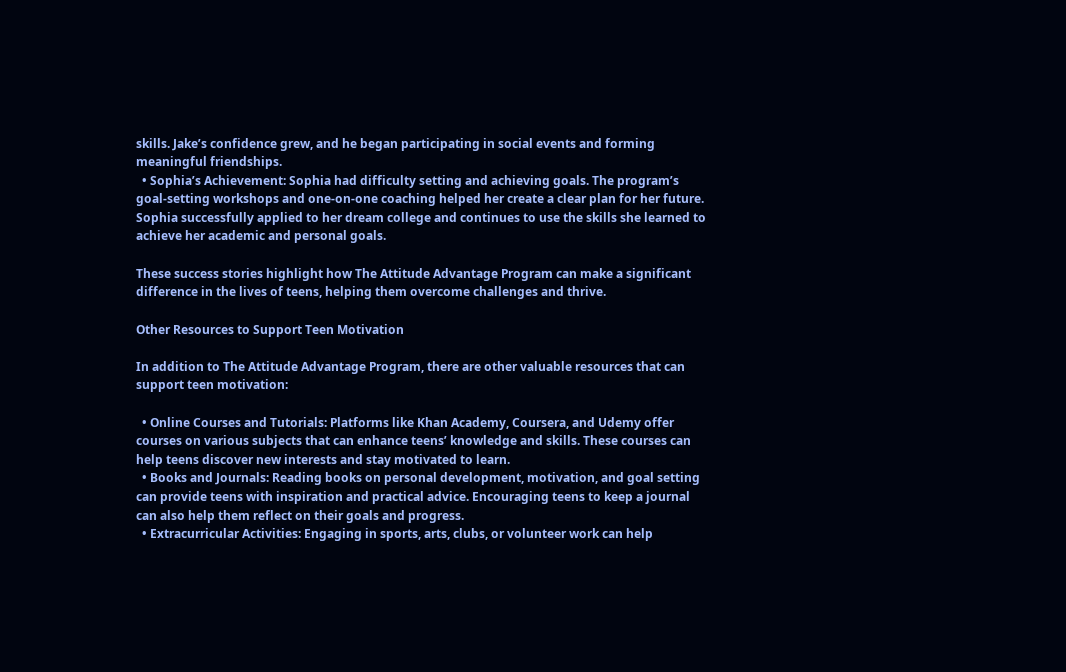skills. Jake’s confidence grew, and he began participating in social events and forming meaningful friendships.
  • Sophia’s Achievement: Sophia had difficulty setting and achieving goals. The program’s goal-setting workshops and one-on-one coaching helped her create a clear plan for her future. Sophia successfully applied to her dream college and continues to use the skills she learned to achieve her academic and personal goals.

These success stories highlight how The Attitude Advantage Program can make a significant difference in the lives of teens, helping them overcome challenges and thrive.

Other Resources to Support Teen Motivation

In addition to The Attitude Advantage Program, there are other valuable resources that can support teen motivation:

  • Online Courses and Tutorials: Platforms like Khan Academy, Coursera, and Udemy offer courses on various subjects that can enhance teens’ knowledge and skills. These courses can help teens discover new interests and stay motivated to learn.
  • Books and Journals: Reading books on personal development, motivation, and goal setting can provide teens with inspiration and practical advice. Encouraging teens to keep a journal can also help them reflect on their goals and progress.
  • Extracurricular Activities: Engaging in sports, arts, clubs, or volunteer work can help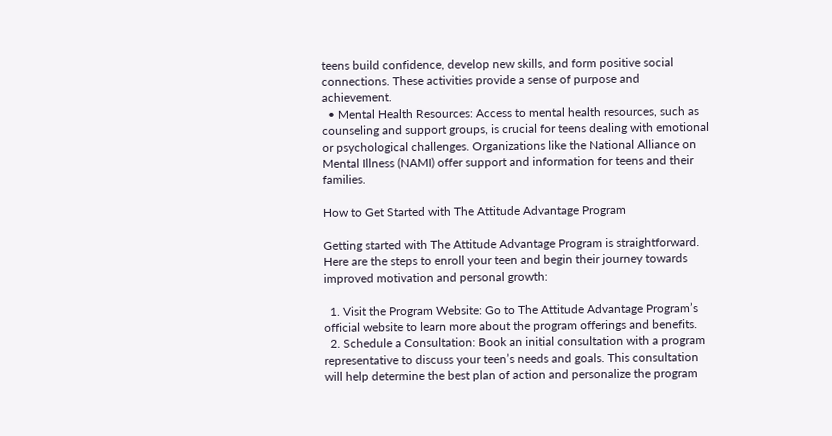teens build confidence, develop new skills, and form positive social connections. These activities provide a sense of purpose and achievement.
  • Mental Health Resources: Access to mental health resources, such as counseling and support groups, is crucial for teens dealing with emotional or psychological challenges. Organizations like the National Alliance on Mental Illness (NAMI) offer support and information for teens and their families.

How to Get Started with The Attitude Advantage Program

Getting started with The Attitude Advantage Program is straightforward. Here are the steps to enroll your teen and begin their journey towards improved motivation and personal growth:

  1. Visit the Program Website: Go to The Attitude Advantage Program’s official website to learn more about the program offerings and benefits.
  2. Schedule a Consultation: Book an initial consultation with a program representative to discuss your teen’s needs and goals. This consultation will help determine the best plan of action and personalize the program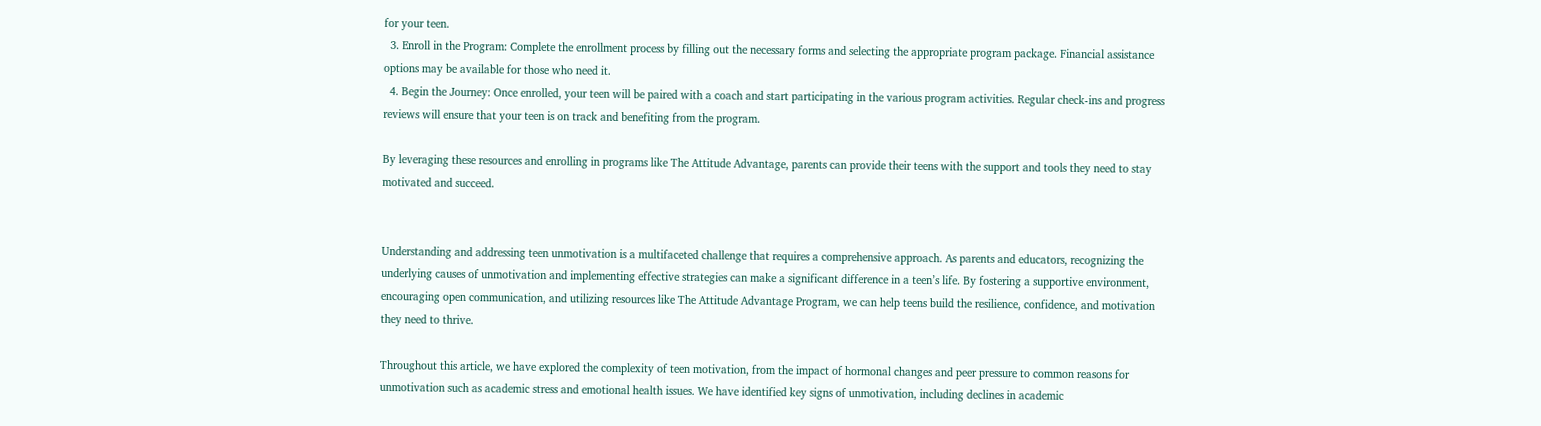for your teen.
  3. Enroll in the Program: Complete the enrollment process by filling out the necessary forms and selecting the appropriate program package. Financial assistance options may be available for those who need it.
  4. Begin the Journey: Once enrolled, your teen will be paired with a coach and start participating in the various program activities. Regular check-ins and progress reviews will ensure that your teen is on track and benefiting from the program.

By leveraging these resources and enrolling in programs like The Attitude Advantage, parents can provide their teens with the support and tools they need to stay motivated and succeed.


Understanding and addressing teen unmotivation is a multifaceted challenge that requires a comprehensive approach. As parents and educators, recognizing the underlying causes of unmotivation and implementing effective strategies can make a significant difference in a teen’s life. By fostering a supportive environment, encouraging open communication, and utilizing resources like The Attitude Advantage Program, we can help teens build the resilience, confidence, and motivation they need to thrive.

Throughout this article, we have explored the complexity of teen motivation, from the impact of hormonal changes and peer pressure to common reasons for unmotivation such as academic stress and emotional health issues. We have identified key signs of unmotivation, including declines in academic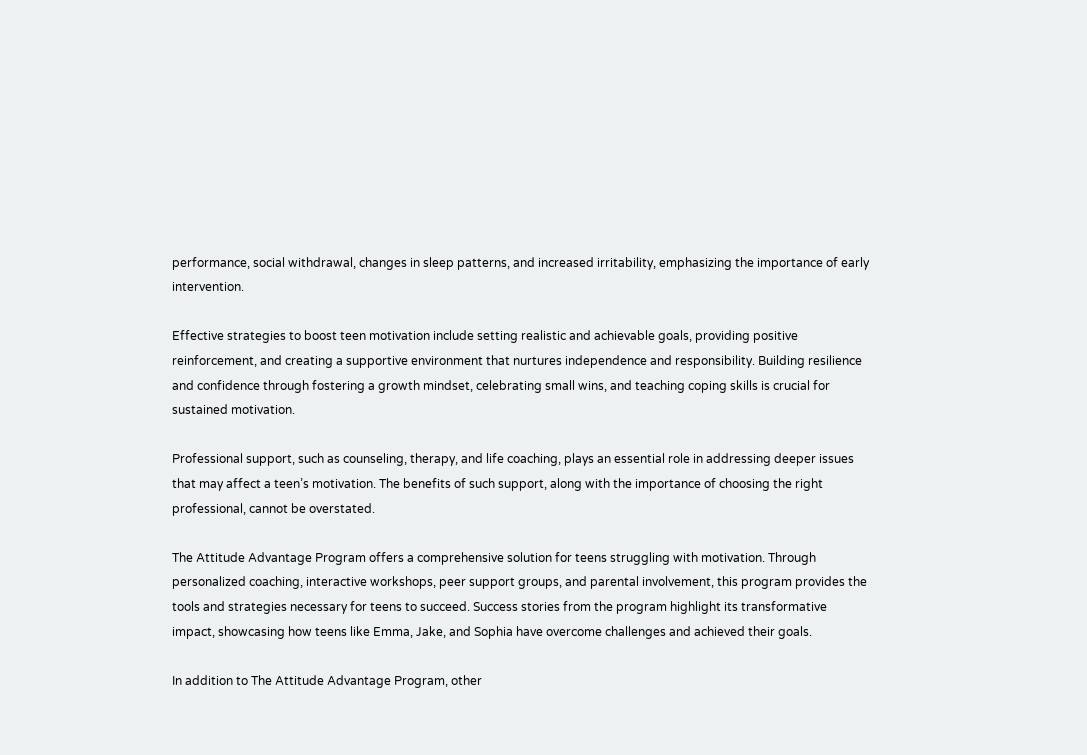performance, social withdrawal, changes in sleep patterns, and increased irritability, emphasizing the importance of early intervention.

Effective strategies to boost teen motivation include setting realistic and achievable goals, providing positive reinforcement, and creating a supportive environment that nurtures independence and responsibility. Building resilience and confidence through fostering a growth mindset, celebrating small wins, and teaching coping skills is crucial for sustained motivation.

Professional support, such as counseling, therapy, and life coaching, plays an essential role in addressing deeper issues that may affect a teen’s motivation. The benefits of such support, along with the importance of choosing the right professional, cannot be overstated.

The Attitude Advantage Program offers a comprehensive solution for teens struggling with motivation. Through personalized coaching, interactive workshops, peer support groups, and parental involvement, this program provides the tools and strategies necessary for teens to succeed. Success stories from the program highlight its transformative impact, showcasing how teens like Emma, Jake, and Sophia have overcome challenges and achieved their goals.

In addition to The Attitude Advantage Program, other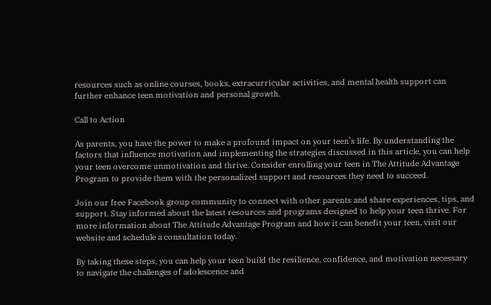resources such as online courses, books, extracurricular activities, and mental health support can further enhance teen motivation and personal growth.

Call to Action

As parents, you have the power to make a profound impact on your teen’s life. By understanding the factors that influence motivation and implementing the strategies discussed in this article, you can help your teen overcome unmotivation and thrive. Consider enrolling your teen in The Attitude Advantage Program to provide them with the personalized support and resources they need to succeed.

Join our free Facebook group community to connect with other parents and share experiences, tips, and support. Stay informed about the latest resources and programs designed to help your teen thrive. For more information about The Attitude Advantage Program and how it can benefit your teen, visit our website and schedule a consultation today.

By taking these steps, you can help your teen build the resilience, confidence, and motivation necessary to navigate the challenges of adolescence and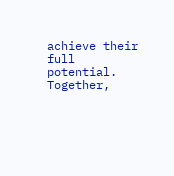achieve their full potential. Together,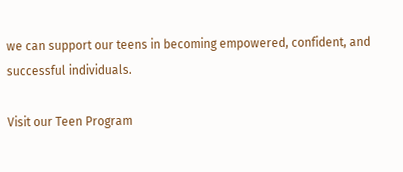we can support our teens in becoming empowered, confident, and successful individuals.

Visit our Teen Program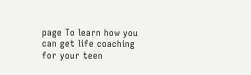page To learn how you can get life coaching for your teen